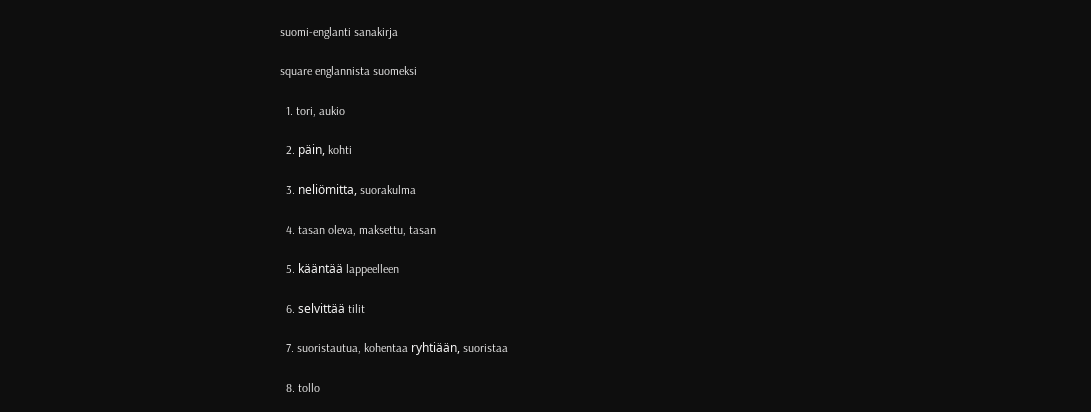suomi-englanti sanakirja

square englannista suomeksi

  1. tori, aukio

  2. päin, kohti

  3. neliömitta, suorakulma

  4. tasan oleva, maksettu, tasan

  5. kääntää lappeelleen

  6. selvittää tilit

  7. suoristautua, kohentaa ryhtiään, suoristaa

  8. tollo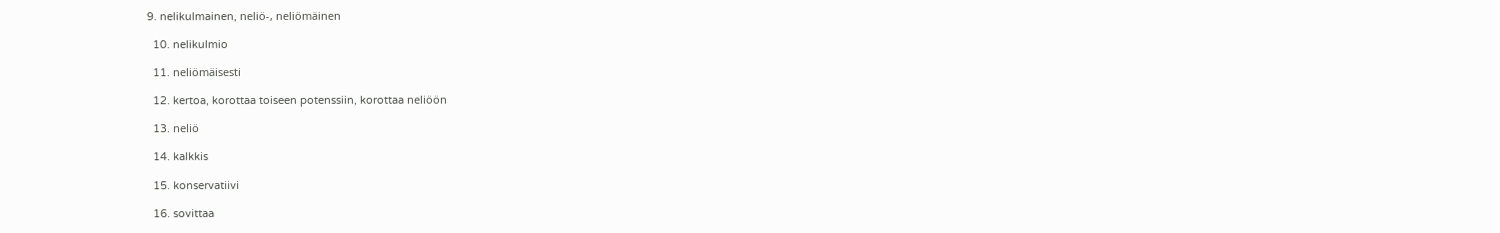9. nelikulmainen, neliö-, neliömäinen

  10. nelikulmio

  11. neliömäisesti

  12. kertoa, korottaa toiseen potenssiin, korottaa neliöön

  13. neliö

  14. kalkkis

  15. konservatiivi

  16. sovittaa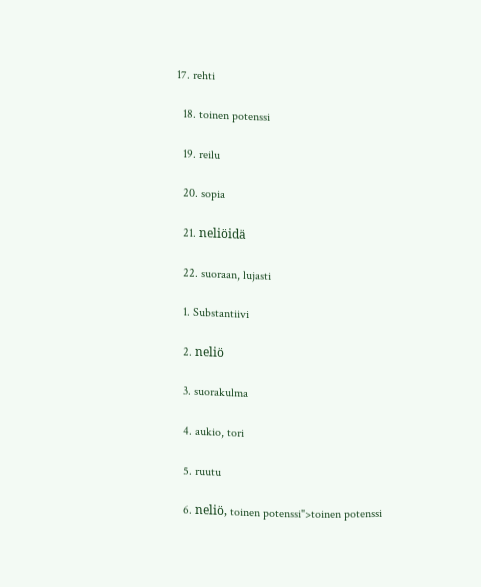17. rehti

  18. toinen potenssi

  19. reilu

  20. sopia

  21. neliöidä

  22. suoraan, lujasti

  1. Substantiivi

  2. neliö

  3. suorakulma

  4. aukio, tori

  5. ruutu

  6. neliö, toinen potenssi">toinen potenssi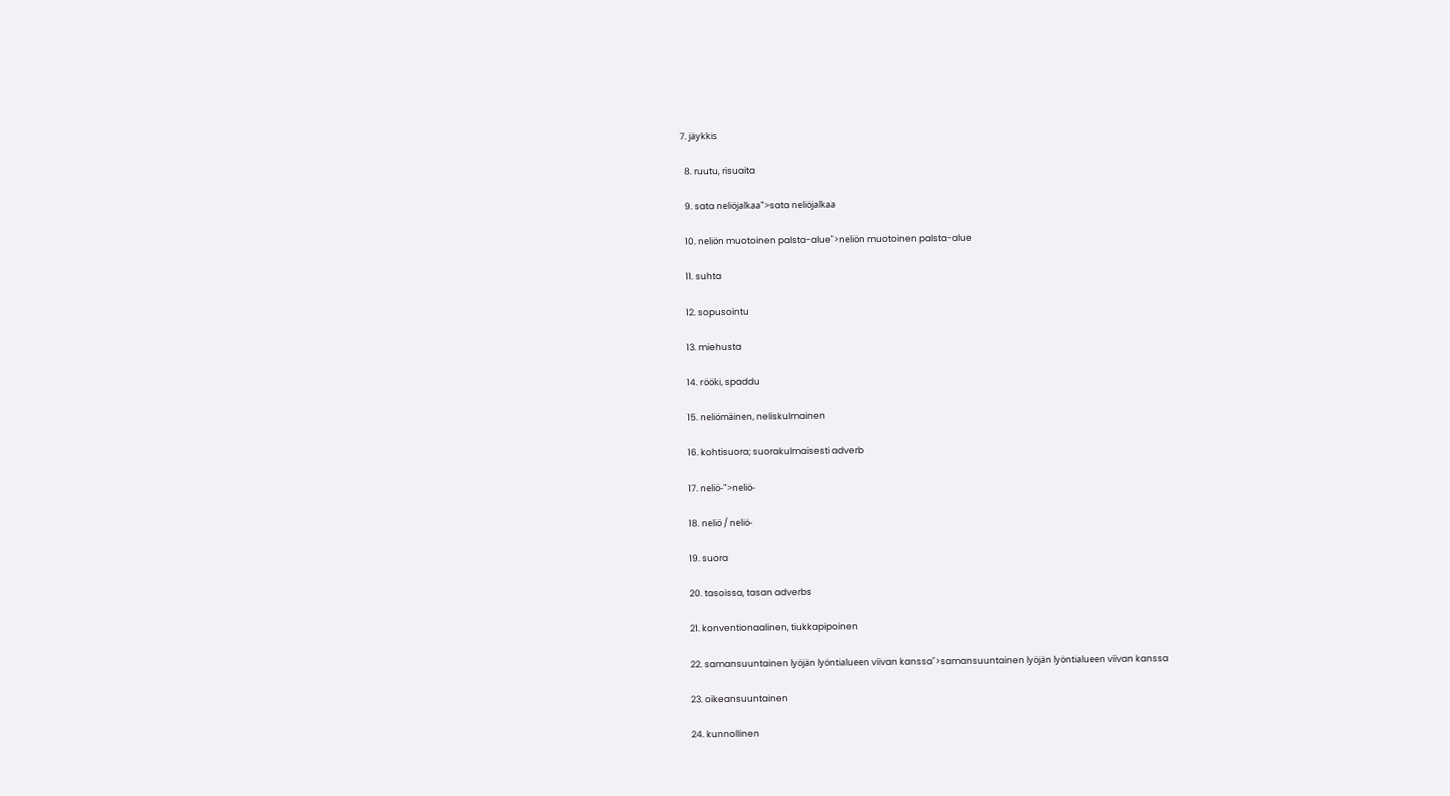7. jäykkis

  8. ruutu, risuaita

  9. sata neliöjalkaa">sata neliöjalkaa

  10. neliön muotoinen palsta-alue">neliön muotoinen palsta-alue

  11. suhta

  12. sopusointu

  13. miehusta

  14. rööki, spaddu

  15. neliömäinen, neliskulmainen

  16. kohtisuora; suorakulmaisesti adverb

  17. neliö-">neliö-

  18. neliö / neliö-

  19. suora

  20. tasoissa, tasan adverbs

  21. konventionaalinen, tiukkapipoinen

  22. samansuuntainen lyöjän lyöntialueen viivan kanssa">samansuuntainen lyöjän lyöntialueen viivan kanssa

  23. oikeansuuntainen

  24. kunnollinen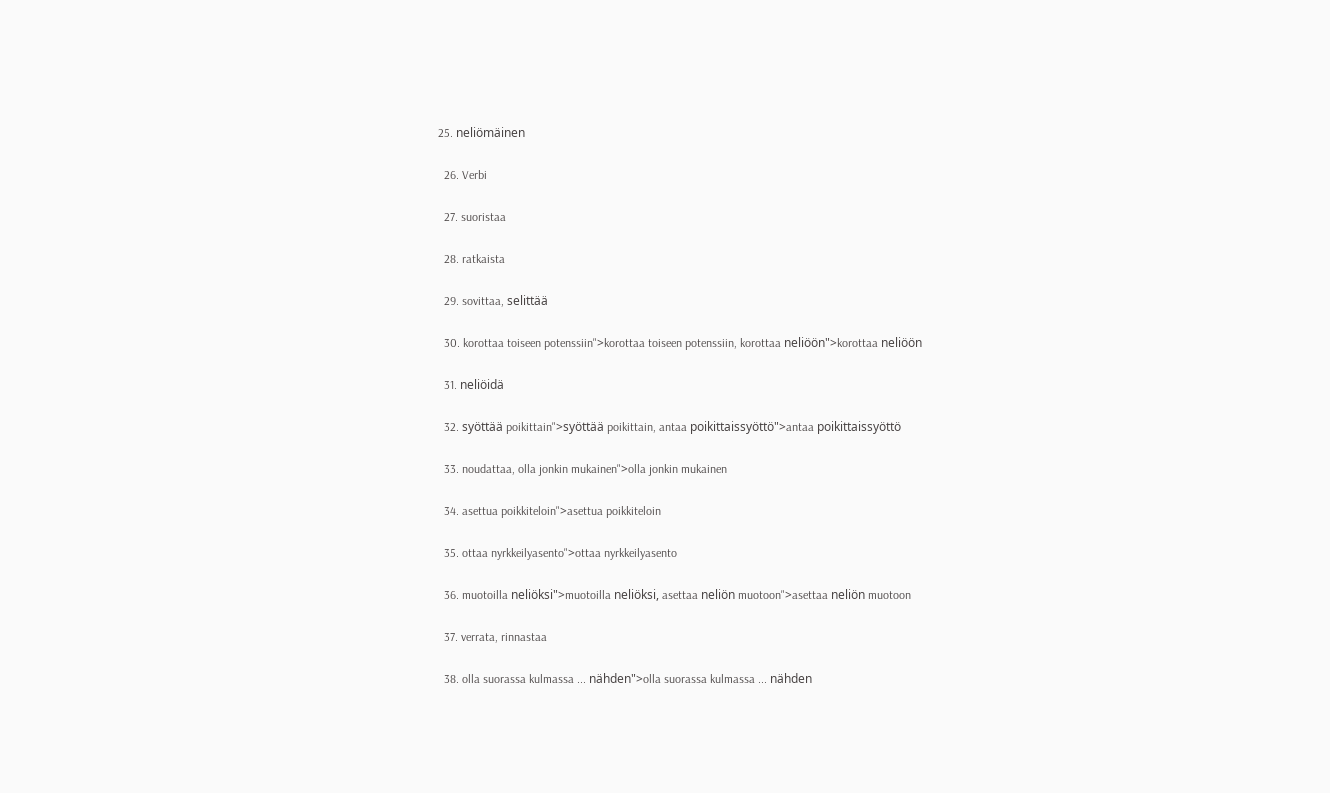25. neliömäinen

  26. Verbi

  27. suoristaa

  28. ratkaista

  29. sovittaa, selittää

  30. korottaa toiseen potenssiin">korottaa toiseen potenssiin, korottaa neliöön">korottaa neliöön

  31. neliöidä

  32. syöttää poikittain">syöttää poikittain, antaa poikittaissyöttö">antaa poikittaissyöttö

  33. noudattaa, olla jonkin mukainen">olla jonkin mukainen

  34. asettua poikkiteloin">asettua poikkiteloin

  35. ottaa nyrkkeilyasento">ottaa nyrkkeilyasento

  36. muotoilla neliöksi">muotoilla neliöksi, asettaa neliön muotoon">asettaa neliön muotoon

  37. verrata, rinnastaa

  38. olla suorassa kulmassa ... nähden">olla suorassa kulmassa ... nähden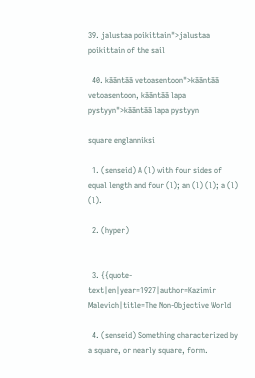39. jalustaa poikittain">jalustaa poikittain of the sail

  40. kääntää vetoasentoon">kääntää vetoasentoon, kääntää lapa pystyyn">kääntää lapa pystyyn

square englanniksi

  1. (senseid) A (l) with four sides of equal length and four (l); an (l) (l); a (l) (l).

  2. (hyper)


  3. {{quote-text|en|year=1927|author=Kazimir Malevich|title=The Non-Objective World

  4. (senseid) Something characterized by a square, or nearly square, form.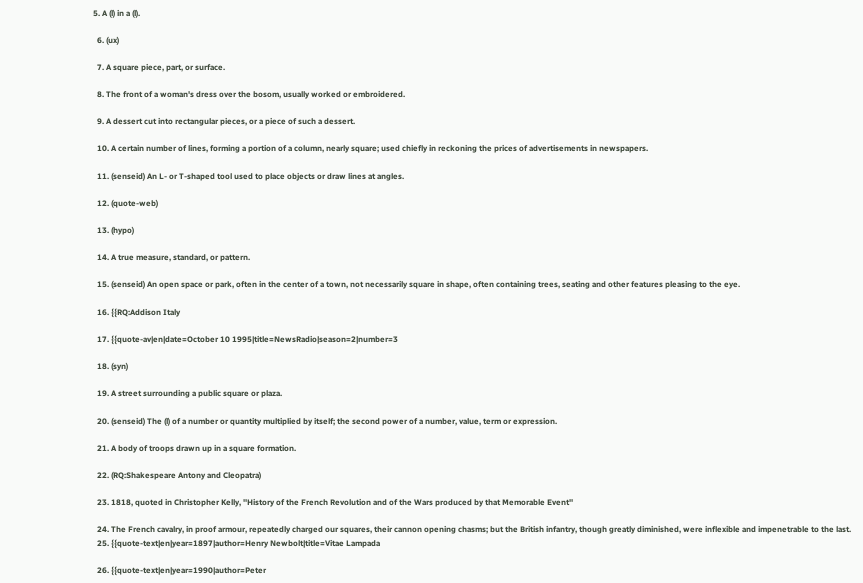5. A (l) in a (l).

  6. (ux)

  7. A square piece, part, or surface.

  8. The front of a woman's dress over the bosom, usually worked or embroidered.

  9. A dessert cut into rectangular pieces, or a piece of such a dessert.

  10. A certain number of lines, forming a portion of a column, nearly square; used chiefly in reckoning the prices of advertisements in newspapers.

  11. (senseid) An L- or T-shaped tool used to place objects or draw lines at angles.

  12. (quote-web)

  13. (hypo)

  14. A true measure, standard, or pattern.

  15. (senseid) An open space or park, often in the center of a town, not necessarily square in shape, often containing trees, seating and other features pleasing to the eye.

  16. {{RQ:Addison Italy

  17. {{quote-av|en|date=October 10 1995|title=NewsRadio|season=2|number=3

  18. (syn)

  19. A street surrounding a public square or plaza.

  20. (senseid) The (l) of a number or quantity multiplied by itself; the second power of a number, value, term or expression.

  21. A body of troops drawn up in a square formation.

  22. (RQ:Shakespeare Antony and Cleopatra)

  23. 1818, quoted in Christopher Kelly, ''History of the French Revolution and of the Wars produced by that Memorable Event''

  24. The French cavalry, in proof armour, repeatedly charged our squares, their cannon opening chasms; but the British infantry, though greatly diminished, were inflexible and impenetrable to the last.
  25. {{quote-text|en|year=1897|author=Henry Newbolt|title=Vitae Lampada

  26. {{quote-text|en|year=1990|author=Peter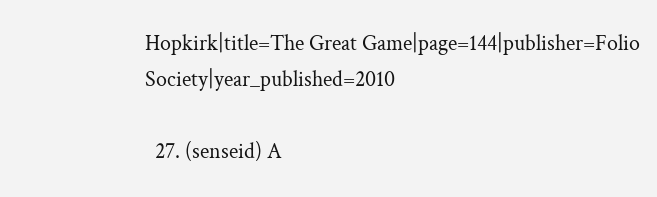Hopkirk|title=The Great Game|page=144|publisher=Folio Society|year_published=2010

  27. (senseid) A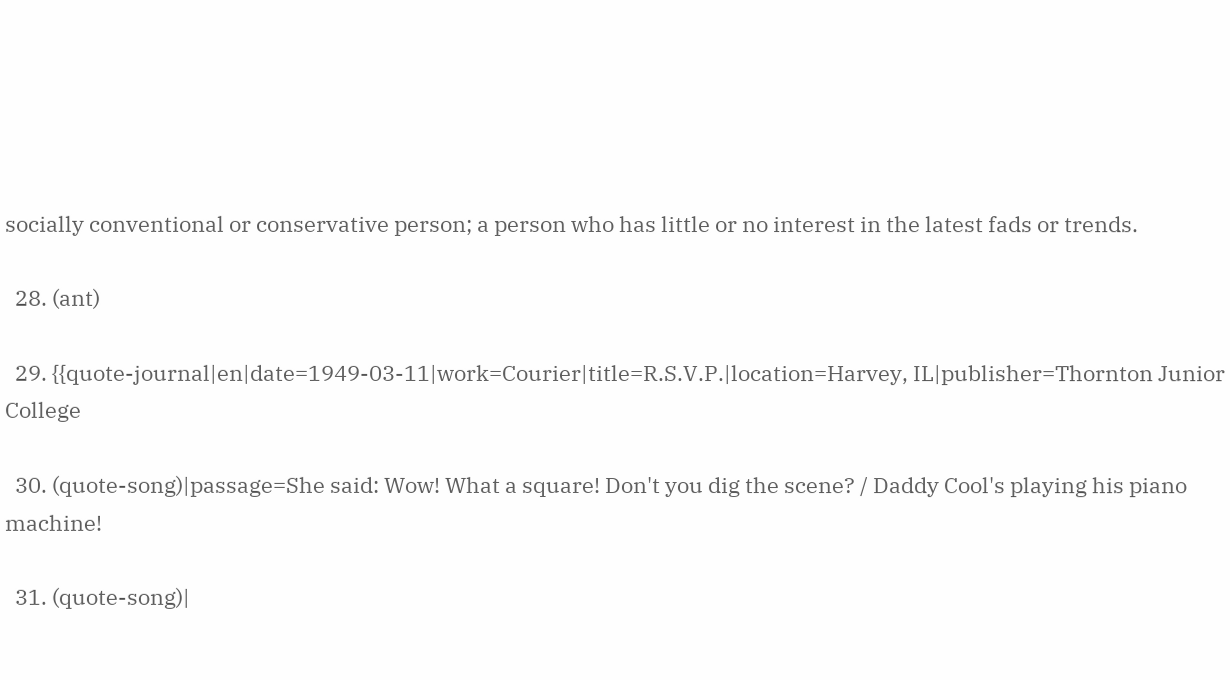socially conventional or conservative person; a person who has little or no interest in the latest fads or trends.

  28. (ant)

  29. {{quote-journal|en|date=1949-03-11|work=Courier|title=R.S.V.P.|location=Harvey, IL|publisher=Thornton Junior College

  30. (quote-song)|passage=She said: Wow! What a square! Don't you dig the scene? / Daddy Cool's playing his piano machine!

  31. (quote-song)|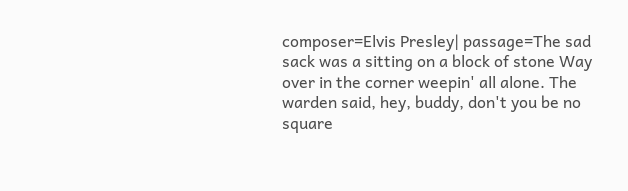composer=Elvis Presley| passage=The sad sack was a sitting on a block of stone Way over in the corner weepin' all alone. The warden said, hey, buddy, don't you be no square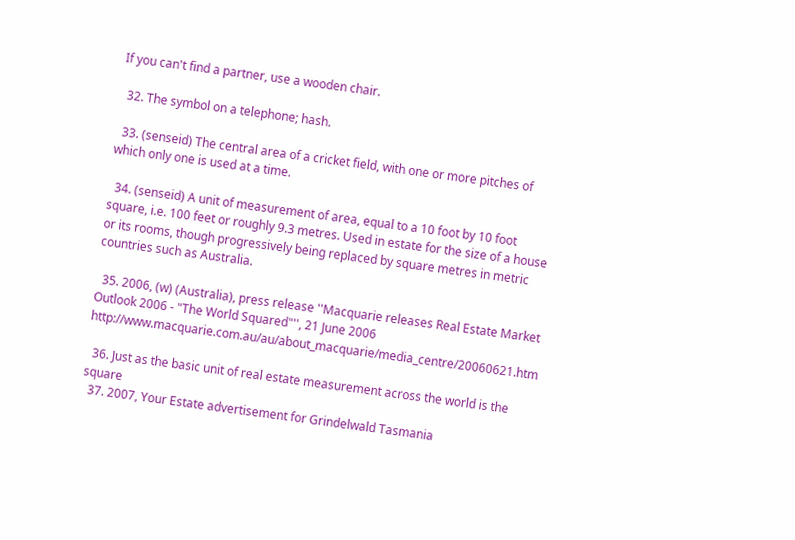If you can't find a partner, use a wooden chair.

  32. The symbol on a telephone; hash.

  33. (senseid) The central area of a cricket field, with one or more pitches of which only one is used at a time.

  34. (senseid) A unit of measurement of area, equal to a 10 foot by 10 foot square, i.e. 100 feet or roughly 9.3 metres. Used in estate for the size of a house or its rooms, though progressively being replaced by square metres in metric countries such as Australia.

  35. 2006, (w) (Australia), press release ''Macquarie releases Real Estate Market Outlook 2006 - "The World Squared"'', 21 June 2006 http://www.macquarie.com.au/au/about_macquarie/media_centre/20060621.htm

  36. Just as the basic unit of real estate measurement across the world is the square
  37. 2007, Your Estate advertisement for Grindelwald Tasmania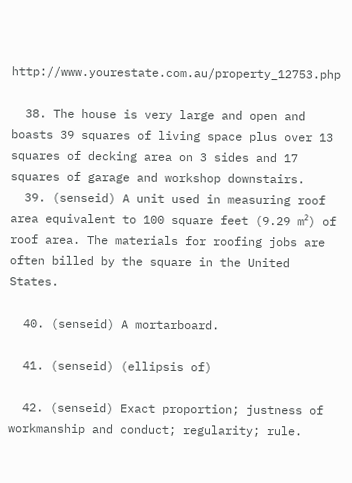http://www.yourestate.com.au/property_12753.php

  38. The house is very large and open and boasts 39 squares of living space plus over 13 squares of decking area on 3 sides and 17 squares of garage and workshop downstairs.
  39. (senseid) A unit used in measuring roof area equivalent to 100 square feet (9.29 m²) of roof area. The materials for roofing jobs are often billed by the square in the United States.

  40. (senseid) A mortarboard.

  41. (senseid) (ellipsis of)

  42. (senseid) Exact proportion; justness of workmanship and conduct; regularity; rule.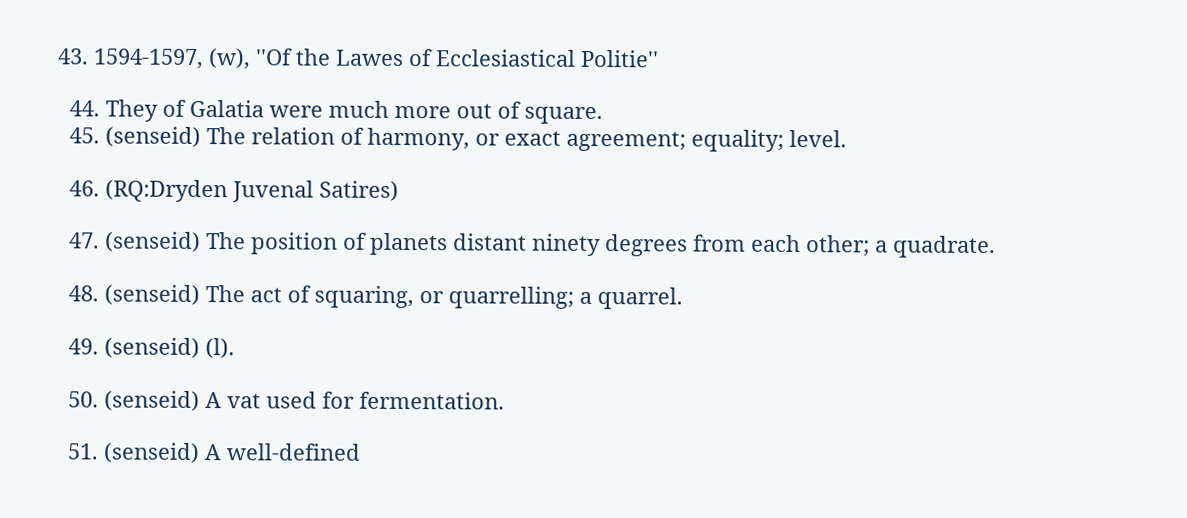43. 1594-1597, (w), ''Of the Lawes of Ecclesiastical Politie''

  44. They of Galatia were much more out of square.
  45. (senseid) The relation of harmony, or exact agreement; equality; level.

  46. (RQ:Dryden Juvenal Satires)

  47. (senseid) The position of planets distant ninety degrees from each other; a quadrate.

  48. (senseid) The act of squaring, or quarrelling; a quarrel.

  49. (senseid) (l).

  50. (senseid) A vat used for fermentation.

  51. (senseid) A well-defined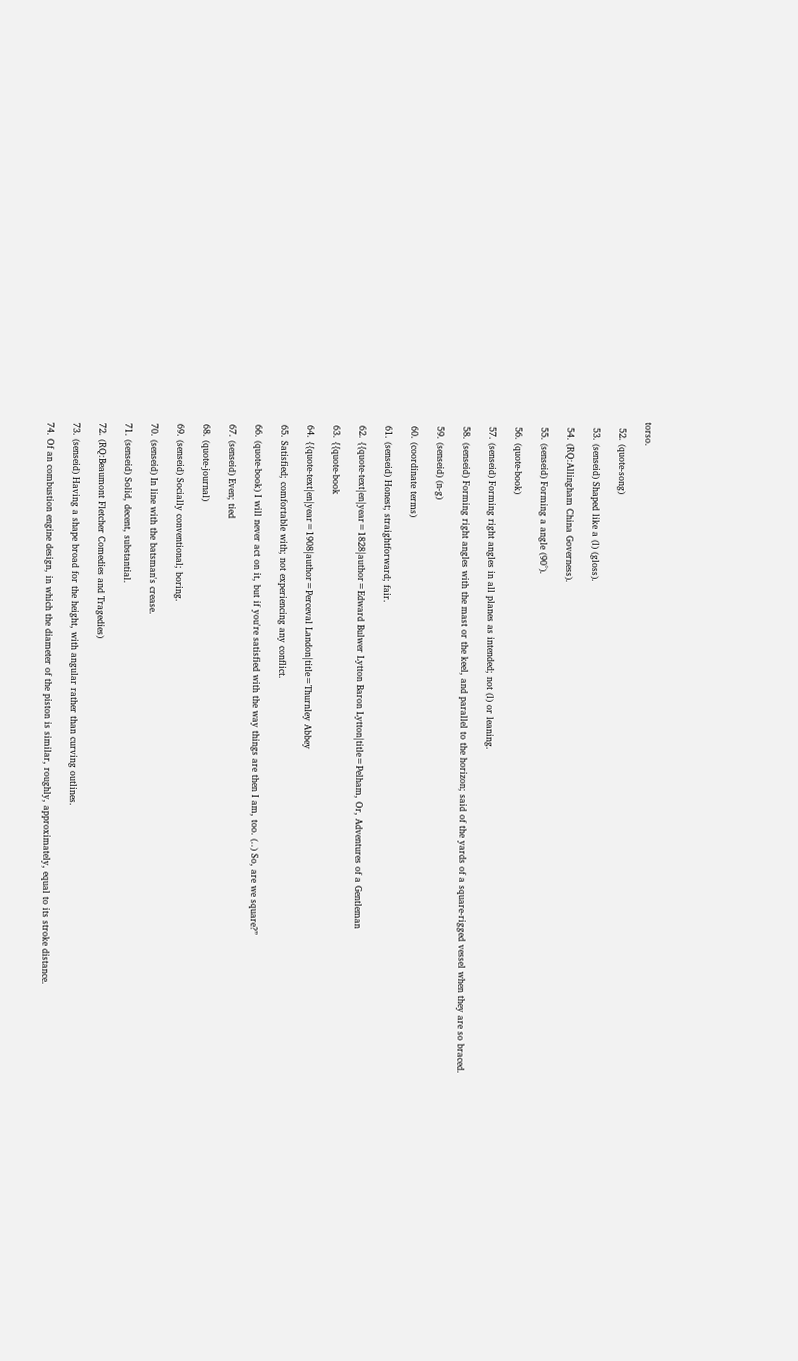torso.

  52. (quote-song)

  53. (senseid) Shaped like a (l) (gloss).

  54. (RQ:Allingham China Governess).

  55. (senseid) Forming a angle (90°).

  56. (quote-book)

  57. (senseid) Forming right angles in all planes as intended; not (l) or leaning.

  58. (senseid) Forming right angles with the mast or the keel, and parallel to the horizon; said of the yards of a square-rigged vessel when they are so braced.

  59. (senseid) (n-g)

  60. (coordinate terms)

  61. (senseid) Honest; straightforward; fair.

  62. {{quote-text|en|year=1828|author=Edward Bulwer Lytton Baron Lytton|title=Pelham, Or, Adventures of a Gentleman

  63. {{quote-book

  64. {{quote-text|en|year=1908|author=Perceval Landon|title=Thurnley Abbey

  65. Satisfied; comfortable with; not experiencing any conflict.

  66. (quote-book) I will never act on it, but if you're satisfied with the way things are then I am, too. (..) So, are we square?”

  67. (senseid) Even; tied

  68. (quote-journal)

  69. (senseid) Socially conventional; boring.

  70. (senseid) In line with the batsman's crease.

  71. (senseid) Solid, decent, substantial.

  72. (RQ:Beaumont Fletcher Comedies and Tragedies)

  73. (senseid) Having a shape broad for the height, with angular rather than curving outlines.

  74. Of an combustion engine design, in which the diameter of the piston is similar, roughly, approximately, equal to its stroke distance.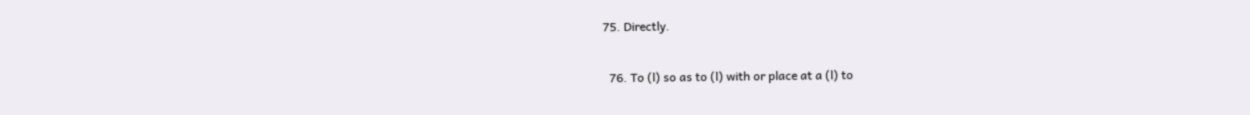75. Directly.

  76. To (l) so as to (l) with or place at a (l) to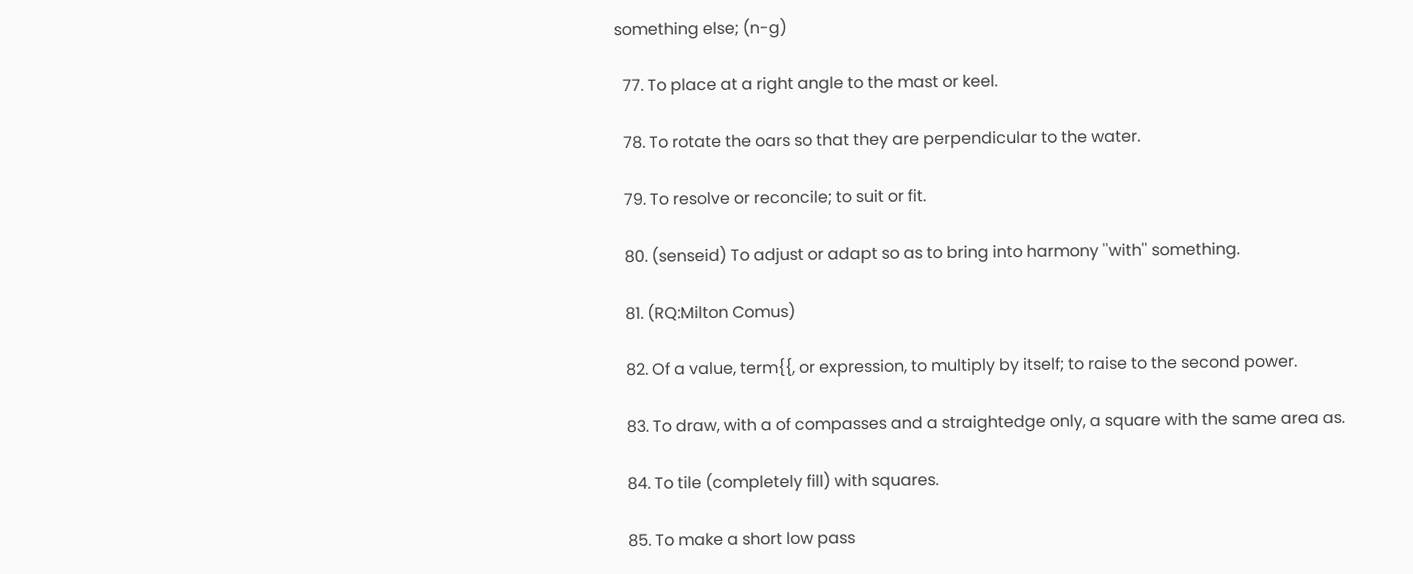something else; (n-g)

  77. To place at a right angle to the mast or keel.

  78. To rotate the oars so that they are perpendicular to the water.

  79. To resolve or reconcile; to suit or fit.

  80. (senseid) To adjust or adapt so as to bring into harmony ''with'' something.

  81. (RQ:Milton Comus)

  82. Of a value, term{{, or expression, to multiply by itself; to raise to the second power.

  83. To draw, with a of compasses and a straightedge only, a square with the same area as.

  84. To tile (completely fill) with squares.

  85. To make a short low pass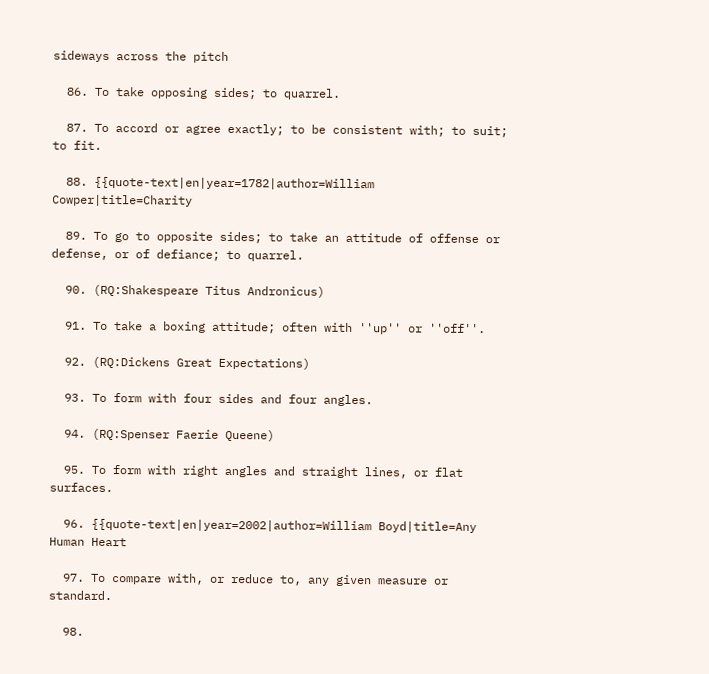sideways across the pitch

  86. To take opposing sides; to quarrel.

  87. To accord or agree exactly; to be consistent with; to suit; to fit.

  88. {{quote-text|en|year=1782|author=William Cowper|title=Charity

  89. To go to opposite sides; to take an attitude of offense or defense, or of defiance; to quarrel.

  90. (RQ:Shakespeare Titus Andronicus)

  91. To take a boxing attitude; often with ''up'' or ''off''.

  92. (RQ:Dickens Great Expectations)

  93. To form with four sides and four angles.

  94. (RQ:Spenser Faerie Queene)

  95. To form with right angles and straight lines, or flat surfaces.

  96. {{quote-text|en|year=2002|author=William Boyd|title=Any Human Heart

  97. To compare with, or reduce to, any given measure or standard.

  98.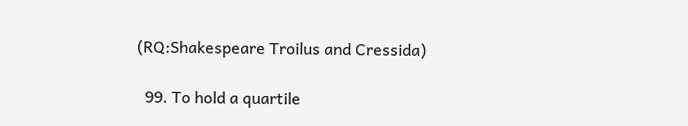(RQ:Shakespeare Troilus and Cressida)

  99. To hold a quartile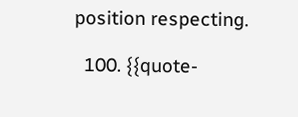position respecting.

  100. {{quote-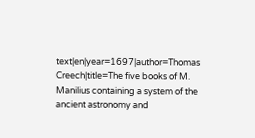text|en|year=1697|author=Thomas Creech|title=The five books of M. Manilius containing a system of the ancient astronomy and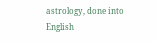astrology, done into English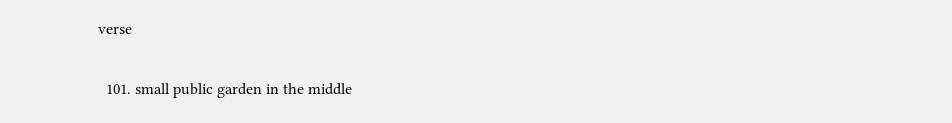verse

  101. small public garden in the middle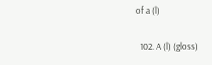of a (l)

  102. A (l) (gloss)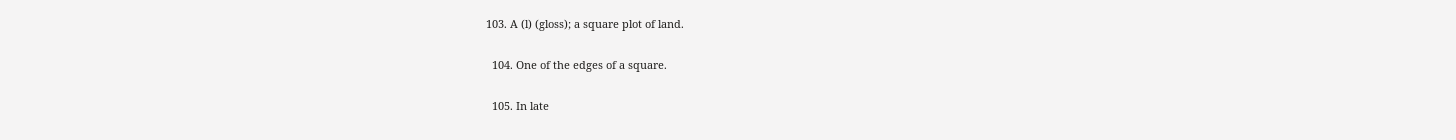103. A (l) (gloss); a square plot of land.

  104. One of the edges of a square.

  105. In late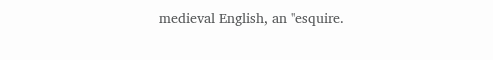medieval English, an ''esquire.